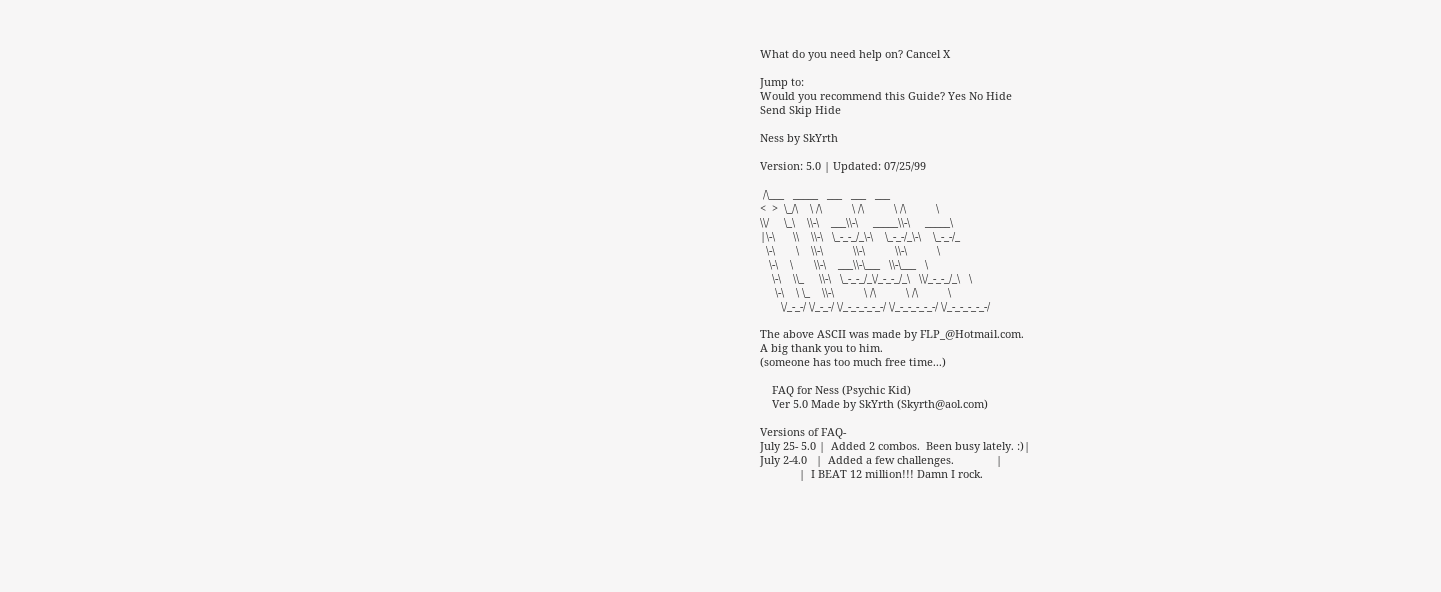What do you need help on? Cancel X

Jump to:
Would you recommend this Guide? Yes No Hide
Send Skip Hide

Ness by SkYrth

Version: 5.0 | Updated: 07/25/99

 /\___   _____   ___   ___   ___
<  >  \_/\    \ /\          \ /\          \ /\          \
\\/     \_\    \\-\    ___\\-\     _____\\-\     _____\
|\-\      \\    \\-\   \_-_-_/_\-\    \_-_-/_\-\    \_-_-/_
  \-\       \    \\-\          \\-\          \\-\          \
   \-\    \       \\-\    ___\\-\___   \\-\___   \
    \-\    \\_     \\-\   \_-_-_/_\/_-_-_/_\   \\/_-_-_/_\   \
     \-\    \ \_    \\-\          \ /\          \ /\          \
       \/_-_-/ \/_-_-/ \/_-_-_-_-_-/ \/_-_-_-_-_-/ \/_-_-_-_-_-/

The above ASCII was made by FLP_@Hotmail.com.
A big thank you to him.
(someone has too much free time...)

    FAQ for Ness (Psychic Kid)
    Ver 5.0 Made by SkYrth (Skyrth@aol.com)

Versions of FAQ-
July 25- 5.0 |  Added 2 combos.  Been busy lately. :)|
July 2-4.0   |  Added a few challenges.              |
             |  I BEAT 12 million!!! Damn I rock.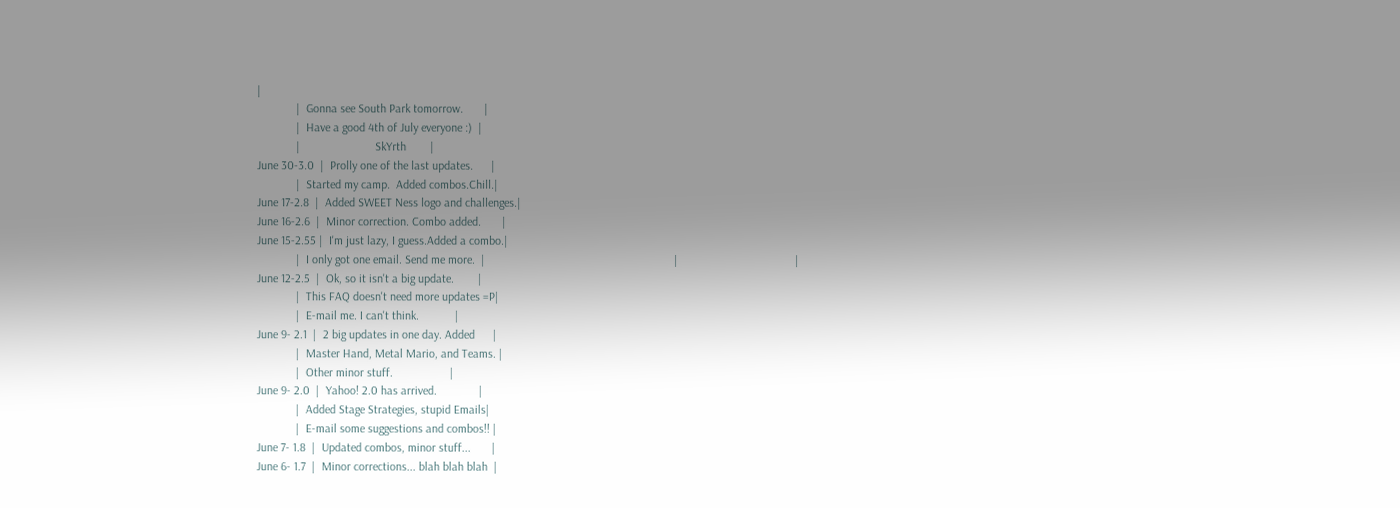|
             |  Gonna see South Park tomorrow.       |
             |  Have a good 4th of July everyone :)  |
             |                         SkYrth        |
June 30-3.0  |  Prolly one of the last updates.      |
             |  Started my camp.  Added combos.Chill.|
June 17-2.8  |  Added SWEET Ness logo and challenges.|
June 16-2.6  |  Minor correction. Combo added.       |
June 15-2.55 |  I'm just lazy, I guess.Added a combo.|
             |  I only got one email. Send me more.  |                                                               |                                       |
June 12-2.5  |  Ok, so it isn't a big update.        |
             |  This FAQ doesn't need more updates =P|
             |  E-mail me. I can't think.            |
June 9- 2.1  |  2 big updates in one day. Added      |
             |  Master Hand, Metal Mario, and Teams. |
             |  Other minor stuff.                   |
June 9- 2.0  |  Yahoo! 2.0 has arrived.              |
             |  Added Stage Strategies, stupid Emails|
             |  E-mail some suggestions and combos!! |
June 7- 1.8  |  Updated combos, minor stuff...       |
June 6- 1.7  |  Minor corrections... blah blah blah  |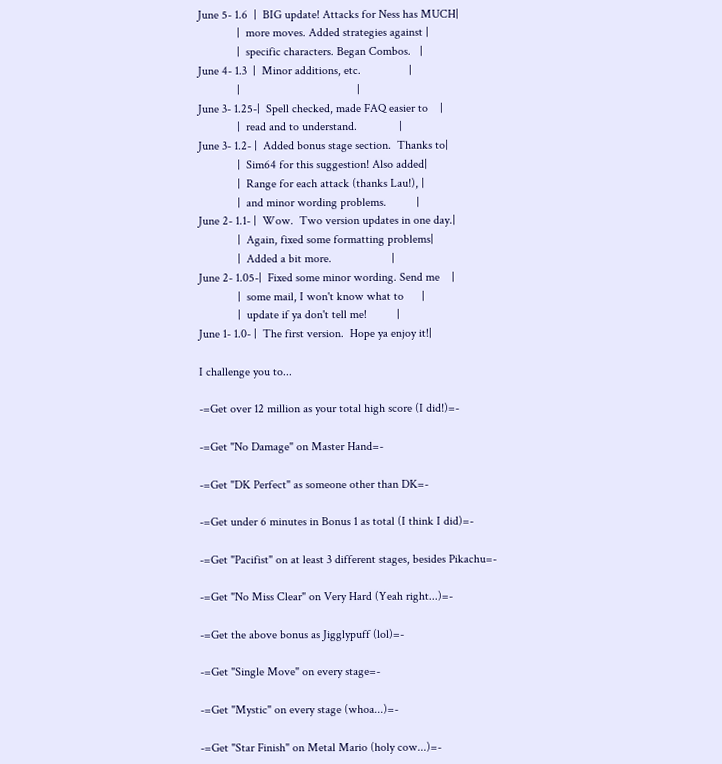June 5- 1.6  |  BIG update! Attacks for Ness has MUCH|
             |  more moves. Added strategies against |
             |  specific characters. Began Combos.   |
June 4- 1.3  |  Minor additions, etc.                |
             |                                       |
June 3- 1.25-|  Spell checked, made FAQ easier to    |
             |  read and to understand.              |
June 3- 1.2- |  Added bonus stage section.  Thanks to|
             |  Sim64 for this suggestion! Also added|
             |  Range for each attack (thanks Lau!), |
             |  and minor wording problems.          |
June 2- 1.1- |  Wow.  Two version updates in one day.|
             |  Again, fixed some formatting problems|
             |  Added a bit more.                    |
June 2- 1.05-|  Fixed some minor wording. Send me    |
             |  some mail, I won't know what to      |
             |  update if ya don't tell me!          |
June 1- 1.0- |  The first version.  Hope ya enjoy it!|

I challenge you to...

-=Get over 12 million as your total high score (I did!)=-

-=Get "No Damage" on Master Hand=-

-=Get "DK Perfect" as someone other than DK=-

-=Get under 6 minutes in Bonus 1 as total (I think I did)=-

-=Get "Pacifist" on at least 3 different stages, besides Pikachu=-

-=Get "No Miss Clear" on Very Hard (Yeah right...)=-

-=Get the above bonus as Jigglypuff (lol)=-

-=Get "Single Move" on every stage=-

-=Get "Mystic" on every stage (whoa...)=-

-=Get "Star Finish" on Metal Mario (holy cow...)=-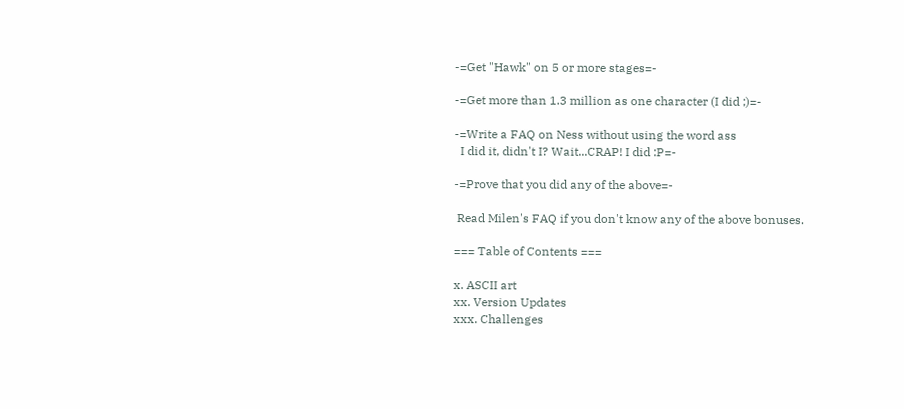-=Get "Hawk" on 5 or more stages=-

-=Get more than 1.3 million as one character (I did ;)=-

-=Write a FAQ on Ness without using the word ass
  I did it, didn't I? Wait...CRAP! I did :P=-

-=Prove that you did any of the above=-

 Read Milen's FAQ if you don't know any of the above bonuses.

=== Table of Contents ===

x. ASCII art
xx. Version Updates
xxx. Challenges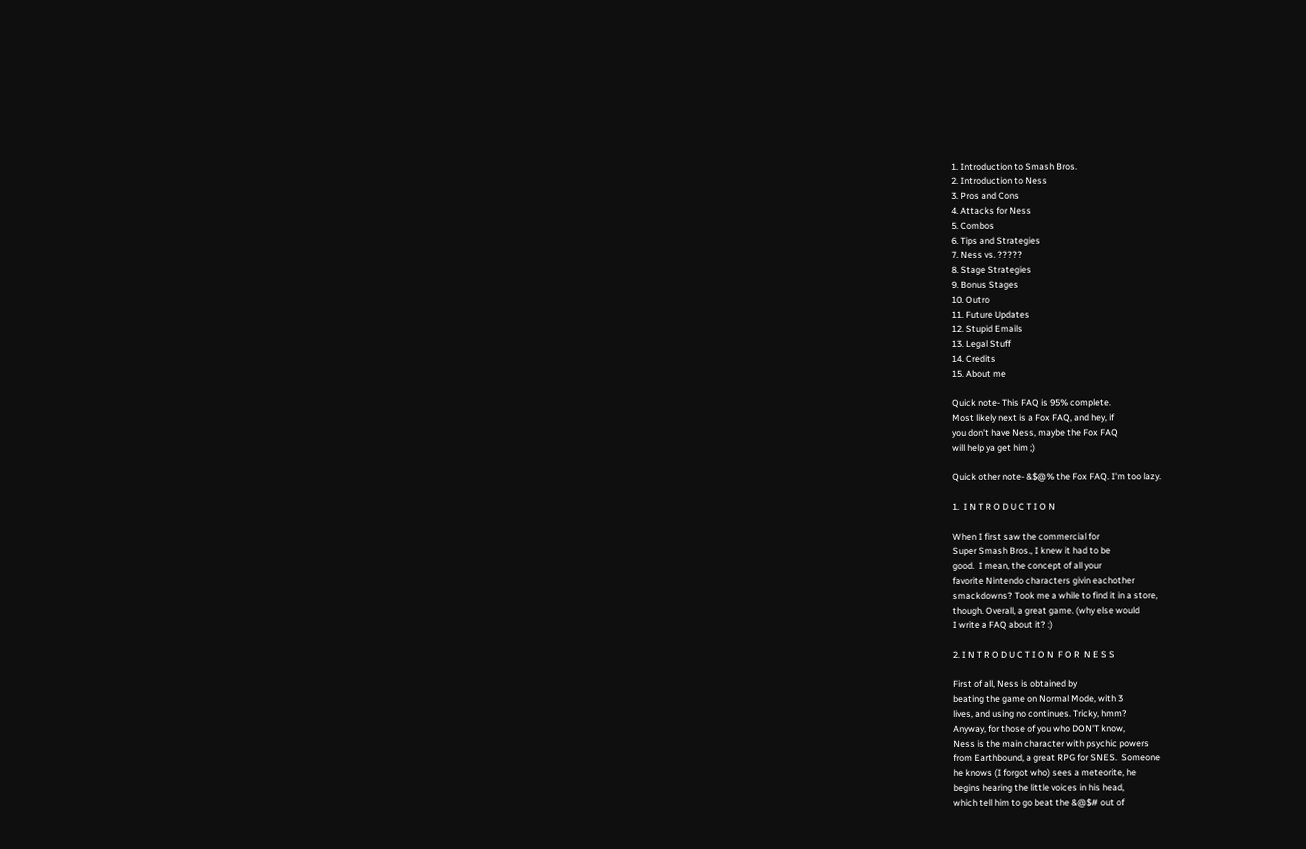1. Introduction to Smash Bros.
2. Introduction to Ness
3. Pros and Cons
4. Attacks for Ness
5. Combos
6. Tips and Strategies
7. Ness vs. ?????
8. Stage Strategies
9. Bonus Stages
10. Outro
11. Future Updates
12. Stupid Emails
13. Legal Stuff
14. Credits
15. About me

Quick note- This FAQ is 95% complete.
Most likely next is a Fox FAQ, and hey, if
you don't have Ness, maybe the Fox FAQ
will help ya get him ;)

Quick other note- &$@% the Fox FAQ. I'm too lazy.

1.  I N T R O D U C T I O N

When I first saw the commercial for
Super Smash Bros., I knew it had to be
good.  I mean, the concept of all your
favorite Nintendo characters givin eachother
smackdowns? Took me a while to find it in a store,
though. Overall, a great game. (why else would
I write a FAQ about it? :)

2. I N T R O D U C T I O N  F O R  N E S S

First of all, Ness is obtained by
beating the game on Normal Mode, with 3
lives, and using no continues. Tricky, hmm?
Anyway, for those of you who DON'T know,
Ness is the main character with psychic powers
from Earthbound, a great RPG for SNES.  Someone
he knows (I forgot who) sees a meteorite, he
begins hearing the little voices in his head,
which tell him to go beat the &@$# out of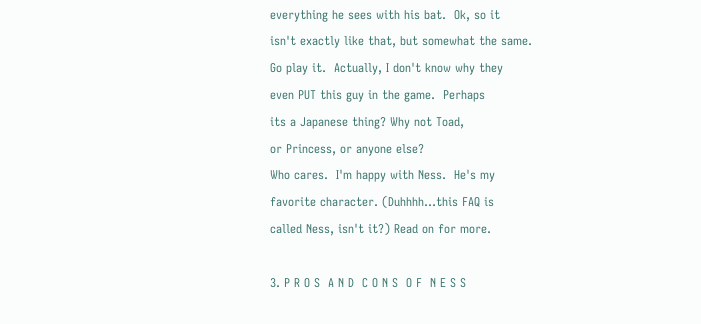everything he sees with his bat.  Ok, so it
isn't exactly like that, but somewhat the same.
Go play it.  Actually, I don't know why they
even PUT this guy in the game.  Perhaps
its a Japanese thing? Why not Toad,
or Princess, or anyone else?
Who cares.  I'm happy with Ness.  He's my
favorite character. (Duhhhh...this FAQ is
called Ness, isn't it?) Read on for more.

3. P R O S  A N D  C O N S  O F  N E S S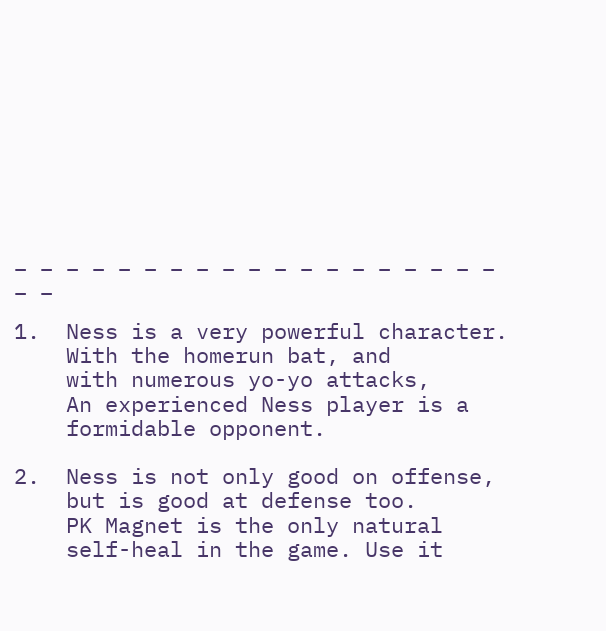_ _ _ _ _ _ _ _ _ _ _ _ _ _ _ _ _ _ _ _ _

1.  Ness is a very powerful character.
    With the homerun bat, and
    with numerous yo-yo attacks,
    An experienced Ness player is a
    formidable opponent.

2.  Ness is not only good on offense,
    but is good at defense too.
    PK Magnet is the only natural
    self-heal in the game. Use it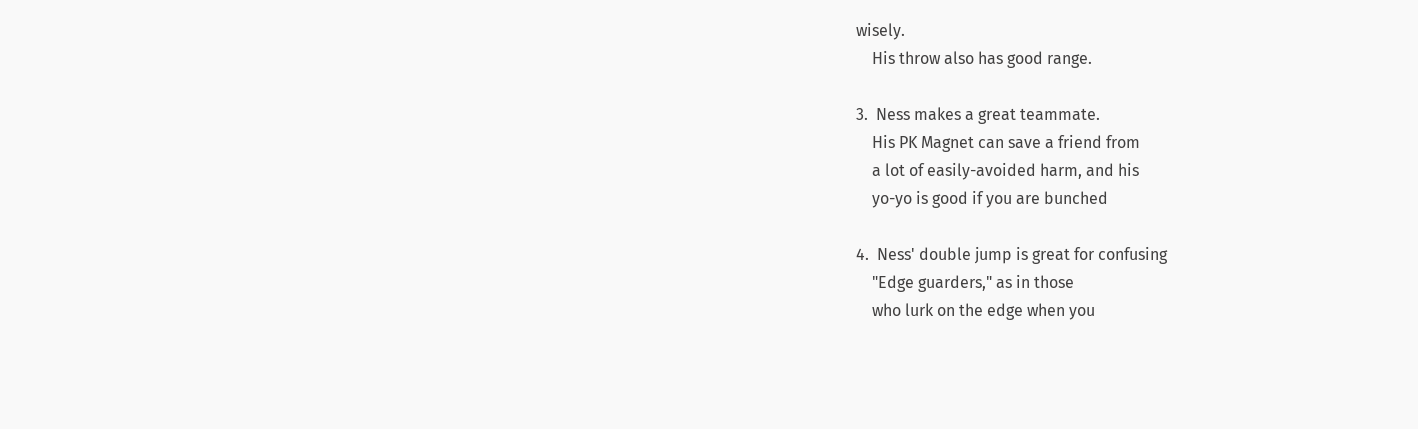wisely.
    His throw also has good range.

3.  Ness makes a great teammate.
    His PK Magnet can save a friend from
    a lot of easily-avoided harm, and his
    yo-yo is good if you are bunched

4.  Ness' double jump is great for confusing
    "Edge guarders," as in those
    who lurk on the edge when you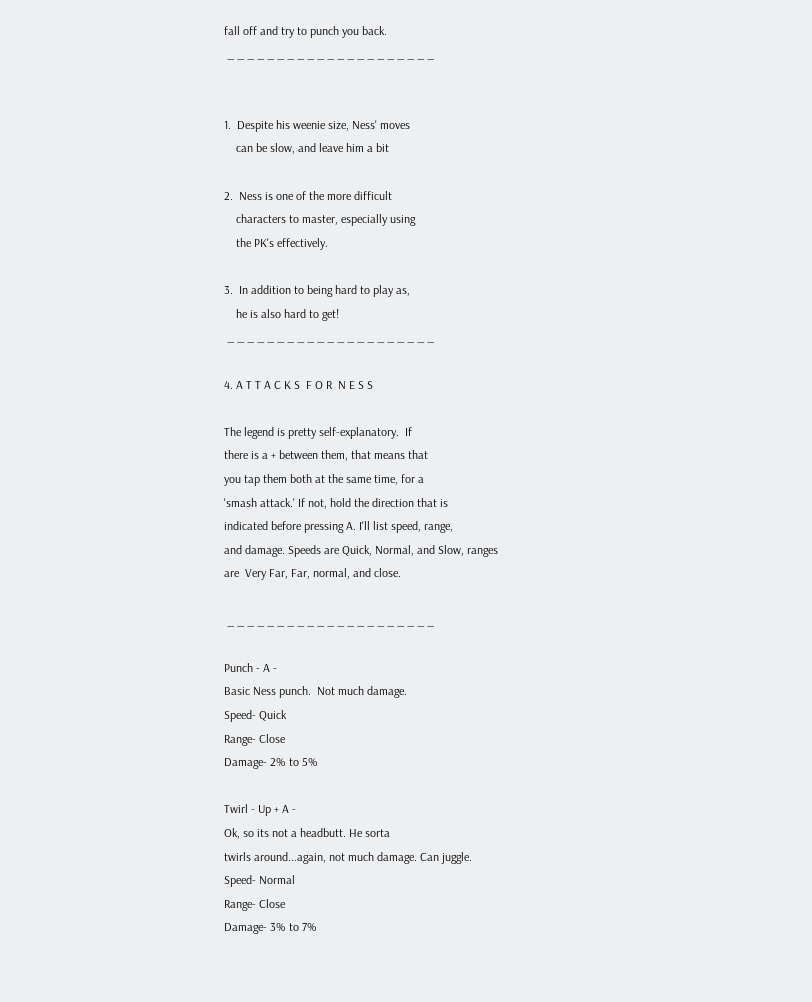fall off and try to punch you back.
 _ _ _ _ _ _ _ _ _ _ _ _ _ _ _ _ _ _ _ _ _


1.  Despite his weenie size, Ness' moves
    can be slow, and leave him a bit

2.  Ness is one of the more difficult
    characters to master, especially using
    the PK's effectively.

3.  In addition to being hard to play as,
    he is also hard to get!
 _ _ _ _ _ _ _ _ _ _ _ _ _ _ _ _ _ _ _ _ _

4. A T T A C K S  F O R  N E S S

The legend is pretty self-explanatory.  If
there is a + between them, that means that
you tap them both at the same time, for a
'smash attack.' If not, hold the direction that is
indicated before pressing A. I'll list speed, range,
and damage. Speeds are Quick, Normal, and Slow, ranges
are  Very Far, Far, normal, and close.

 _ _ _ _ _ _ _ _ _ _ _ _ _ _ _ _ _ _ _ _ _

Punch - A -
Basic Ness punch.  Not much damage.
Speed- Quick
Range- Close
Damage- 2% to 5%

Twirl - Up + A -
Ok, so its not a headbutt. He sorta
twirls around...again, not much damage. Can juggle.
Speed- Normal
Range- Close
Damage- 3% to 7%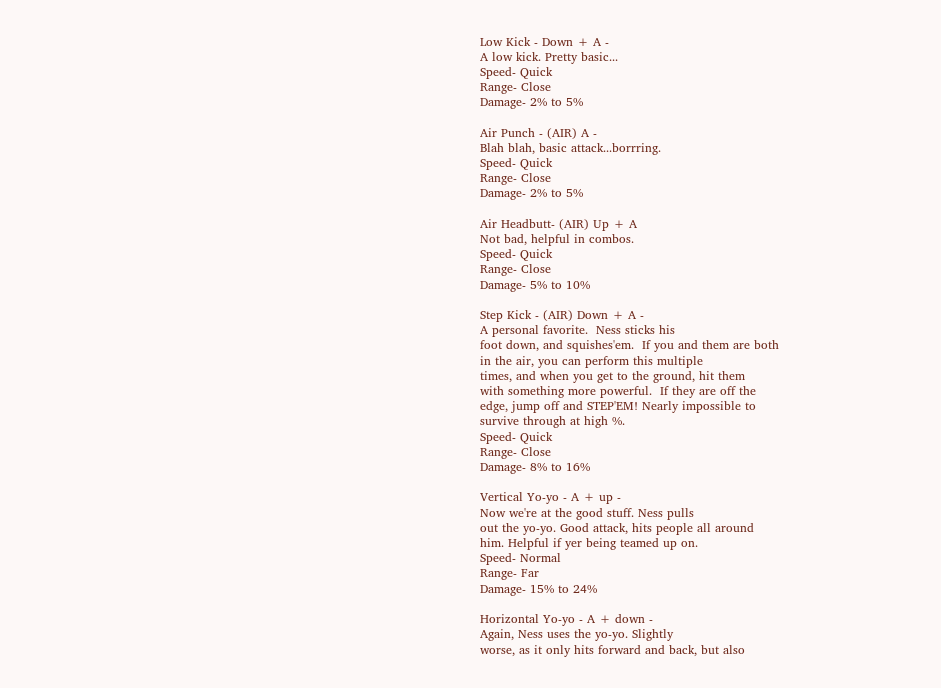Low Kick - Down + A -
A low kick. Pretty basic...
Speed- Quick
Range- Close
Damage- 2% to 5%

Air Punch - (AIR) A -
Blah blah, basic attack...borrring.
Speed- Quick
Range- Close
Damage- 2% to 5%

Air Headbutt- (AIR) Up + A
Not bad, helpful in combos.
Speed- Quick
Range- Close
Damage- 5% to 10%

Step Kick - (AIR) Down + A -
A personal favorite.  Ness sticks his
foot down, and squishes'em.  If you and them are both
in the air, you can perform this multiple
times, and when you get to the ground, hit them
with something more powerful.  If they are off the
edge, jump off and STEP'EM! Nearly impossible to
survive through at high %.
Speed- Quick
Range- Close
Damage- 8% to 16%

Vertical Yo-yo - A + up -
Now we're at the good stuff. Ness pulls
out the yo-yo. Good attack, hits people all around
him. Helpful if yer being teamed up on.
Speed- Normal
Range- Far
Damage- 15% to 24%

Horizontal Yo-yo - A + down -
Again, Ness uses the yo-yo. Slightly
worse, as it only hits forward and back, but also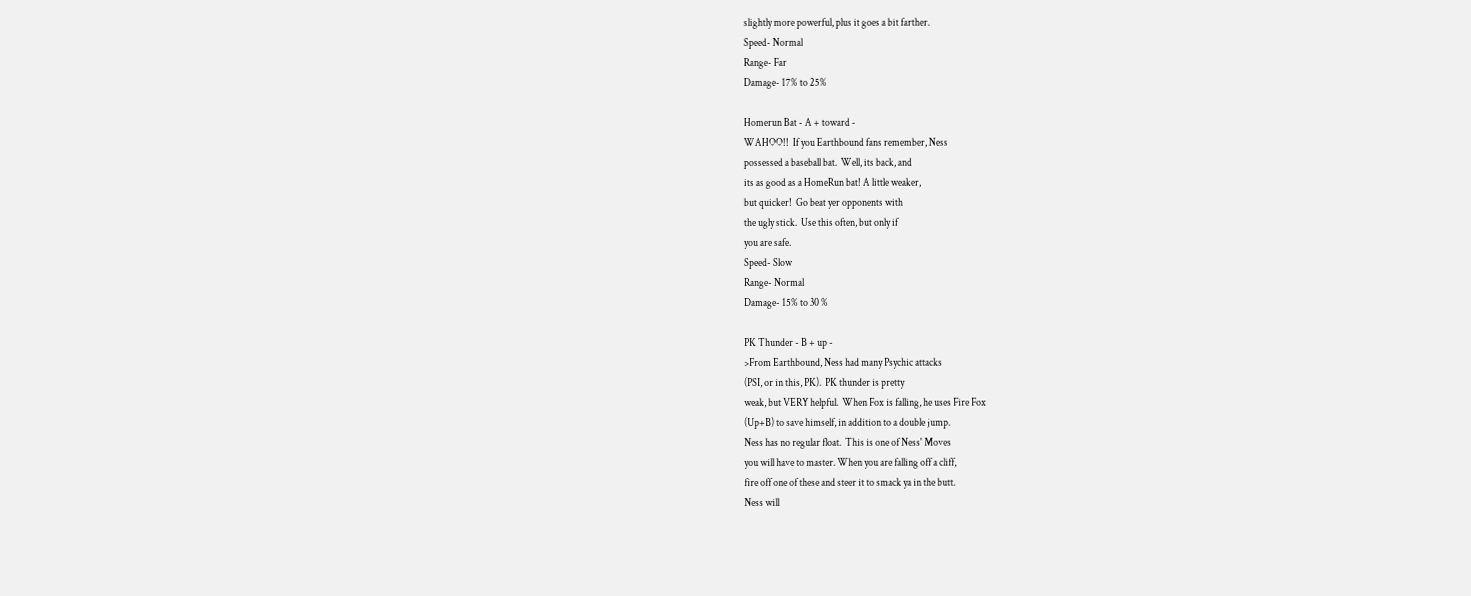slightly more powerful, plus it goes a bit farther.
Speed- Normal
Range- Far
Damage- 17% to 25%

Homerun Bat - A + toward -
WAHOO!!  If you Earthbound fans remember, Ness
possessed a baseball bat.  Well, its back, and
its as good as a HomeRun bat! A little weaker,
but quicker!  Go beat yer opponents with
the ugly stick.  Use this often, but only if
you are safe.
Speed- Slow
Range- Normal
Damage- 15% to 30 %

PK Thunder - B + up -
>From Earthbound, Ness had many Psychic attacks
(PSI, or in this, PK).  PK thunder is pretty
weak, but VERY helpful.  When Fox is falling, he uses Fire Fox
(Up+B) to save himself, in addition to a double jump.
Ness has no regular float.  This is one of Ness' Moves
you will have to master. When you are falling off a cliff,
fire off one of these and steer it to smack ya in the butt.
Ness will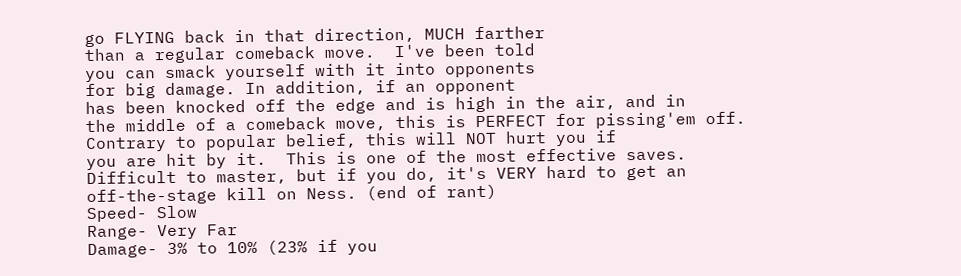go FLYING back in that direction, MUCH farther
than a regular comeback move.  I've been told
you can smack yourself with it into opponents
for big damage. In addition, if an opponent
has been knocked off the edge and is high in the air, and in
the middle of a comeback move, this is PERFECT for pissing'em off.
Contrary to popular belief, this will NOT hurt you if
you are hit by it.  This is one of the most effective saves.
Difficult to master, but if you do, it's VERY hard to get an
off-the-stage kill on Ness. (end of rant)
Speed- Slow
Range- Very Far
Damage- 3% to 10% (23% if you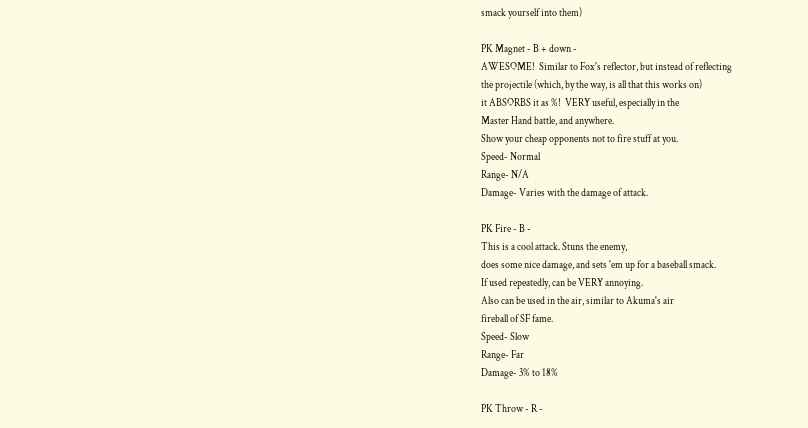smack yourself into them)

PK Magnet - B + down -
AWESOME!  Similar to Fox's reflector, but instead of reflecting
the projectile (which, by the way, is all that this works on)
it ABSORBS it as %!  VERY useful, especially in the
Master Hand battle, and anywhere.
Show your cheap opponents not to fire stuff at you.
Speed- Normal
Range- N/A
Damage- Varies with the damage of attack.

PK Fire - B -
This is a cool attack. Stuns the enemy,
does some nice damage, and sets 'em up for a baseball smack.
If used repeatedly, can be VERY annoying.
Also can be used in the air, similar to Akuma's air
fireball of SF fame.
Speed- Slow
Range- Far
Damage- 3% to 18%

PK Throw - R -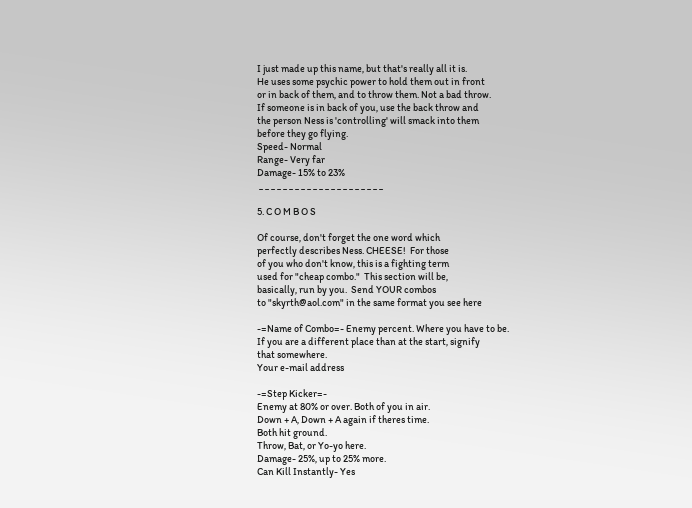I just made up this name, but that's really all it is.
He uses some psychic power to hold them out in front
or in back of them, and to throw them. Not a bad throw.
If someone is in back of you, use the back throw and
the person Ness is 'controlling' will smack into them
before they go flying.
Speed- Normal
Range- Very far
Damage- 15% to 23%
 _ _ _ _ _ _ _ _ _ _ _ _ _ _ _ _ _ _ _ _ _

5. C O M B O S

Of course, don't forget the one word which
perfectly describes Ness. CHEESE!  For those
of you who don't know, this is a fighting term
used for "cheap combo."  This section will be,
basically, run by you.  Send YOUR combos
to "skyrth@aol.com" in the same format you see here

-=Name of Combo=- Enemy percent. Where you have to be.
If you are a different place than at the start, signify
that somewhere.
Your e-mail address

-=Step Kicker=-
Enemy at 80% or over. Both of you in air.
Down + A, Down + A again if theres time.
Both hit ground.
Throw, Bat, or Yo-yo here.
Damage- 25%, up to 25% more.
Can Kill Instantly- Yes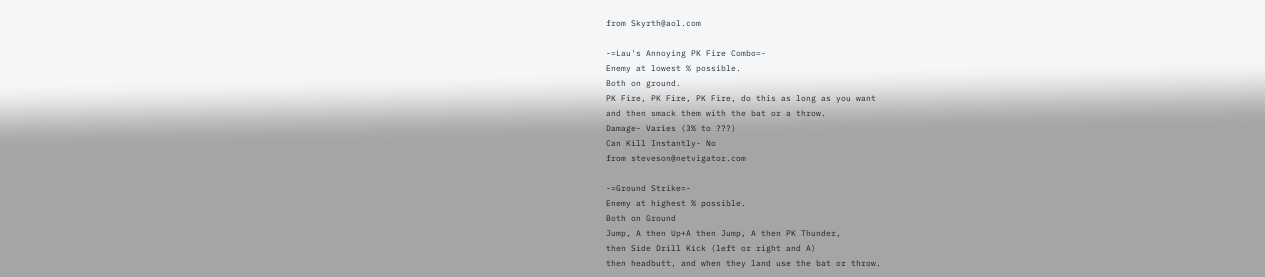from Skyrth@aol.com

-=Lau's Annoying PK Fire Combo=-
Enemy at lowest % possible.
Both on ground.
PK Fire, PK Fire, PK Fire, do this as long as you want
and then smack them with the bat or a throw.
Damage- Varies (3% to ???)
Can Kill Instantly- No
from steveson@netvigator.com

-=Ground Strike=-
Enemy at highest % possible.
Both on Ground
Jump, A then Up+A then Jump, A then PK Thunder,
then Side Drill Kick (left or right and A)
then headbutt, and when they land use the bat or throw.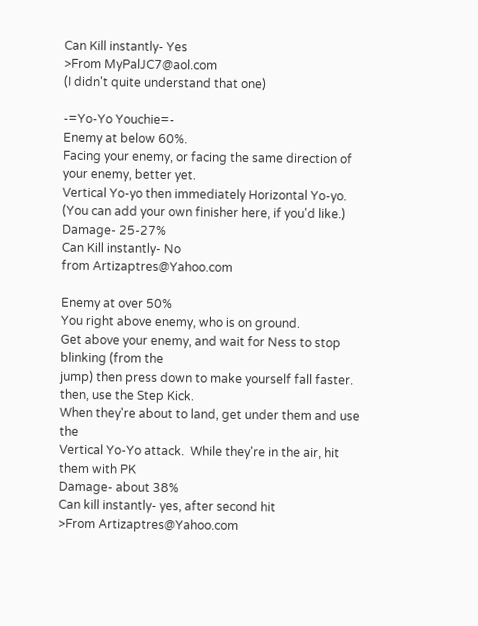Can Kill instantly- Yes
>From MyPalJC7@aol.com
(I didn't quite understand that one)

-=Yo-Yo Youchie=-
Enemy at below 60%.
Facing your enemy, or facing the same direction of your enemy, better yet.
Vertical Yo-yo then immediately Horizontal Yo-yo.
(You can add your own finisher here, if you'd like.)
Damage- 25-27%
Can Kill instantly- No
from Artizaptres@Yahoo.com

Enemy at over 50%
You right above enemy, who is on ground.
Get above your enemy, and wait for Ness to stop blinking (from the
jump) then press down to make yourself fall faster.  then, use the Step Kick.
When they're about to land, get under them and use the
Vertical Yo-Yo attack.  While they're in the air, hit them with PK
Damage- about 38%
Can kill instantly- yes, after second hit
>From Artizaptres@Yahoo.com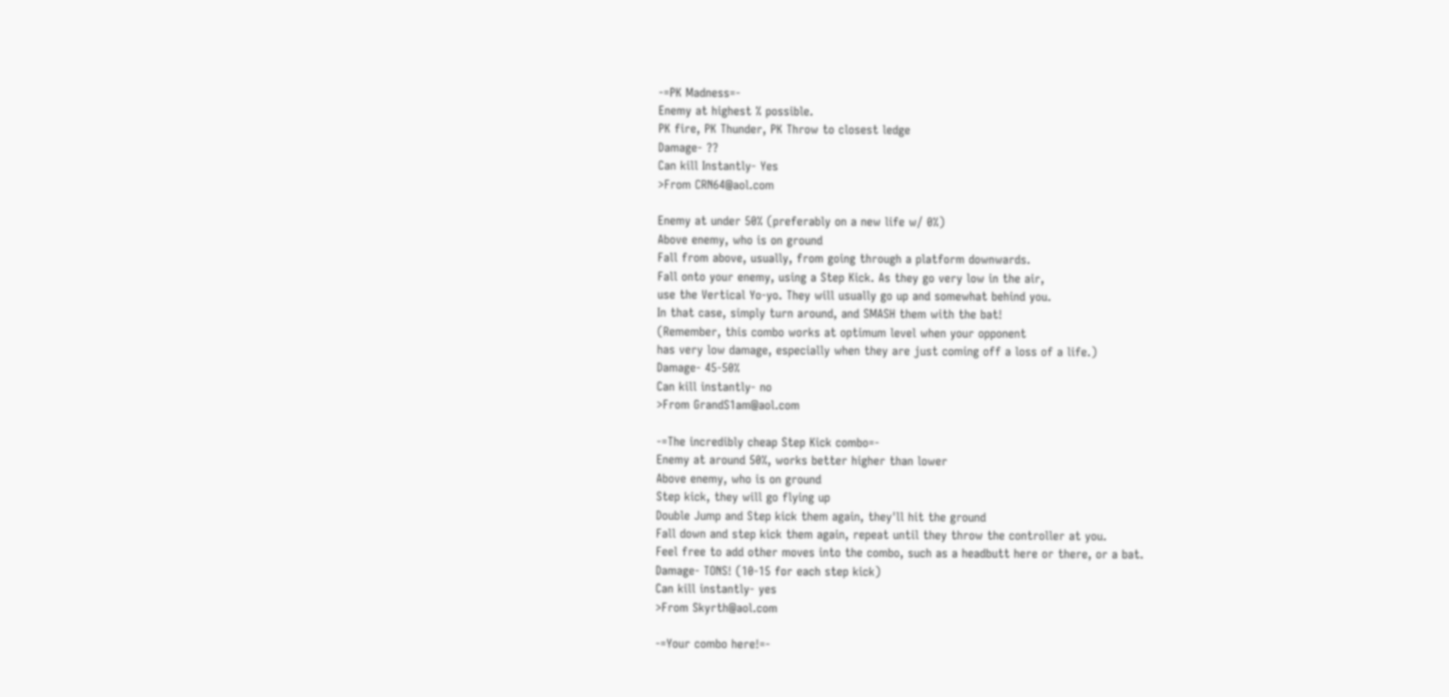-=PK Madness=-
Enemy at highest % possible.
PK fire, PK Thunder, PK Throw to closest ledge
Damage- ??
Can kill Instantly- Yes
>From CRN64@aol.com

Enemy at under 50% (preferably on a new life w/ 0%)
Above enemy, who is on ground
Fall from above, usually, from going through a platform downwards.
Fall onto your enemy, using a Step Kick. As they go very low in the air,
use the Vertical Yo-yo. They will usually go up and somewhat behind you.
In that case, simply turn around, and SMASH them with the bat!
(Remember, this combo works at optimum level when your opponent
has very low damage, especially when they are just coming off a loss of a life.)
Damage- 45-50%
Can kill instantly- no
>From GrandS1am@aol.com

-=The incredibly cheap Step Kick combo=-
Enemy at around 50%, works better higher than lower
Above enemy, who is on ground
Step kick, they will go flying up
Double Jump and Step kick them again, they'll hit the ground
Fall down and step kick them again, repeat until they throw the controller at you.
Feel free to add other moves into the combo, such as a headbutt here or there, or a bat.
Damage- TONS! (10-15 for each step kick)
Can kill instantly- yes
>From Skyrth@aol.com

-=Your combo here!=-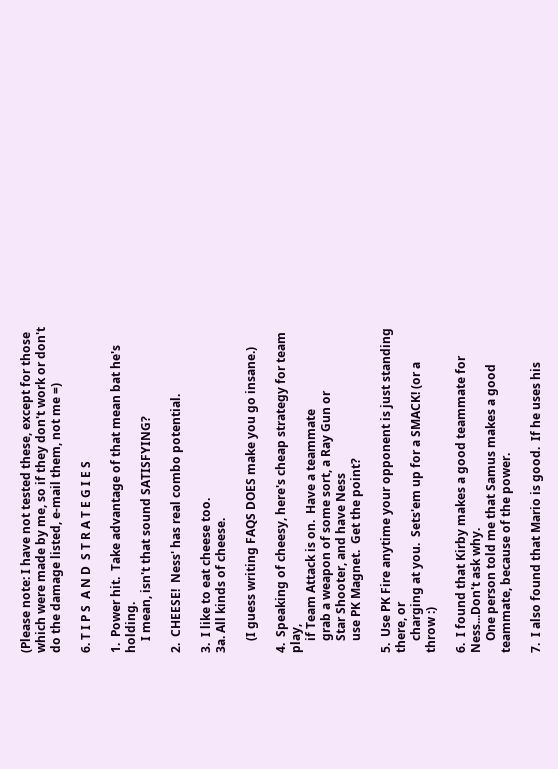(Please note: I have not tested these, except for those
which were made by me, so if they don't work or don't
do the damage listed, e-mail them, not me =)

6. T I P S  A N D  S T R A T E G I E S

1.  Power hit.  Take advantage of that mean bat he's holding.
    I mean, isn't that sound SATISFYING?

2.  CHEESE!  Ness' has real combo potential.

3.  I like to eat cheese too.
3a. All kinds of cheese.

    (I guess writing FAQS DOES make you go insane.)

4.  Speaking of cheesy, here's cheap strategy for team play,
    if Team Attack is on.  Have a teammate
    grab a weapon of some sort, a Ray Gun or
    Star Shooter, and have Ness
    use PK Magnet.  Get the point?

5.  Use PK Fire anytime your opponent is just standing there, or
    charging at you.  Sets'em up for a SMACK! (or a throw :)

6.  I found that Kirby makes a good teammate for Ness...Don't ask why.
    One person told me that Samus makes a good teammate, because of the power.

7.  I also found that Mario is good.  If he uses his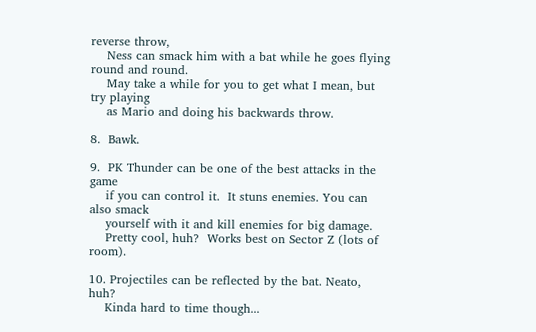reverse throw,
    Ness can smack him with a bat while he goes flying round and round.
    May take a while for you to get what I mean, but try playing
    as Mario and doing his backwards throw.

8.  Bawk.

9.  PK Thunder can be one of the best attacks in the game
    if you can control it.  It stuns enemies. You can also smack
    yourself with it and kill enemies for big damage.
    Pretty cool, huh?  Works best on Sector Z (lots of room).

10. Projectiles can be reflected by the bat. Neato, huh?
    Kinda hard to time though...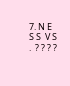7. N E S S  V S .  ? ? ? ?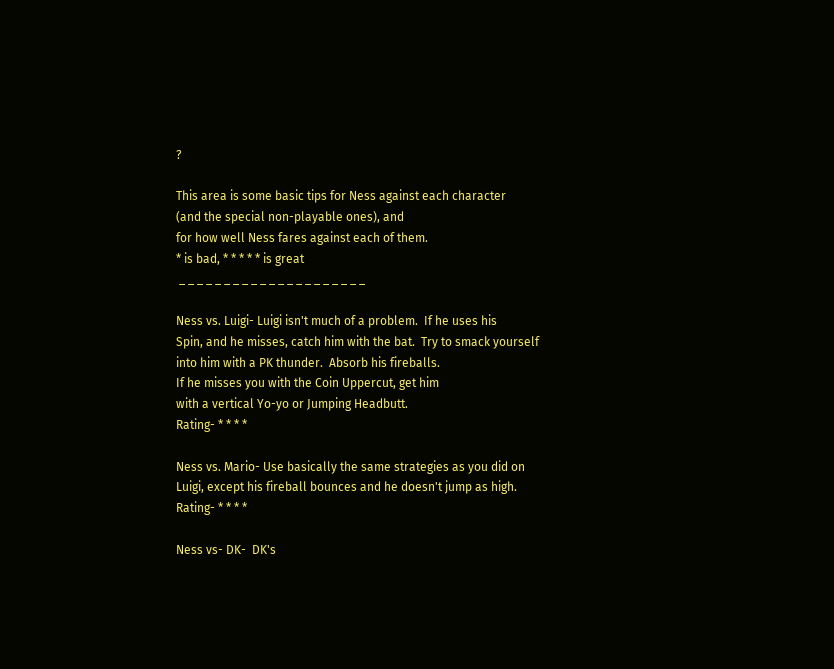?

This area is some basic tips for Ness against each character
(and the special non-playable ones), and
for how well Ness fares against each of them.
* is bad, * * * * * is great
 _ _ _ _ _ _ _ _ _ _ _ _ _ _ _ _ _ _ _ _ _

Ness vs. Luigi- Luigi isn't much of a problem.  If he uses his
Spin, and he misses, catch him with the bat.  Try to smack yourself
into him with a PK thunder.  Absorb his fireballs.
If he misses you with the Coin Uppercut, get him
with a vertical Yo-yo or Jumping Headbutt.
Rating- * * * *

Ness vs. Mario- Use basically the same strategies as you did on
Luigi, except his fireball bounces and he doesn't jump as high.
Rating- * * * *

Ness vs- DK-  DK's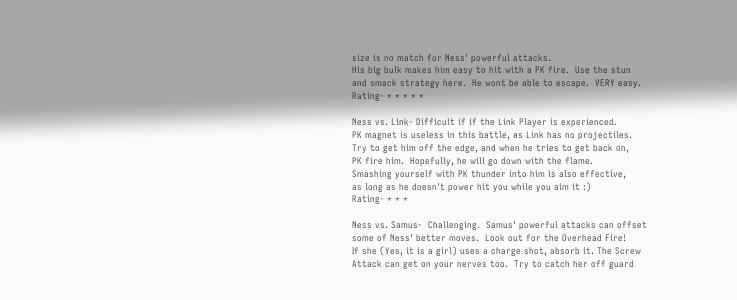size is no match for Ness' powerful attacks.
His big bulk makes him easy to hit with a PK fire.  Use the stun
and smack strategy here.  He wont be able to escape.  VERY easy.
Rating- * * * * *

Ness vs. Link- Difficult if if the Link Player is experienced.
PK magnet is useless in this battle, as Link has no projectiles.
Try to get him off the edge, and when he tries to get back on,
PK fire him.  Hopefully, he will go down with the flame.
Smashing yourself with PK thunder into him is also effective,
as long as he doesn't power hit you while you aim it :)
Rating- * * *

Ness vs. Samus-  Challenging.  Samus' powerful attacks can offset
some of Ness' better moves.  Look out for the Overhead Fire!
If she (Yes, it is a girl) uses a charge shot, absorb it. The Screw
Attack can get on your nerves too.  Try to catch her off guard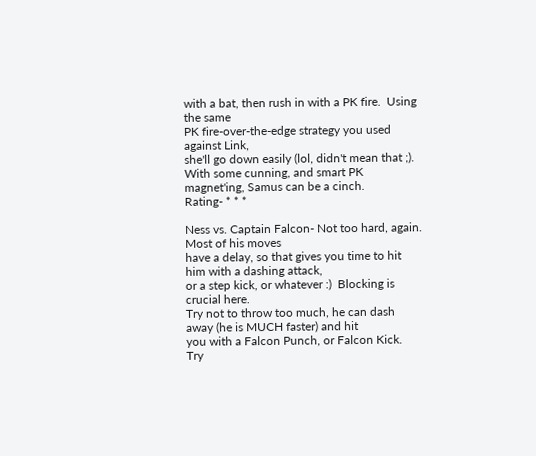with a bat, then rush in with a PK fire.  Using the same
PK fire-over-the-edge strategy you used against Link,
she'll go down easily (lol, didn't mean that ;).
With some cunning, and smart PK magnet'ing, Samus can be a cinch.
Rating- * * *

Ness vs. Captain Falcon- Not too hard, again.  Most of his moves
have a delay, so that gives you time to hit him with a dashing attack,
or a step kick, or whatever :)  Blocking is crucial here.
Try not to throw too much, he can dash away (he is MUCH faster) and hit
you with a Falcon Punch, or Falcon Kick.  Try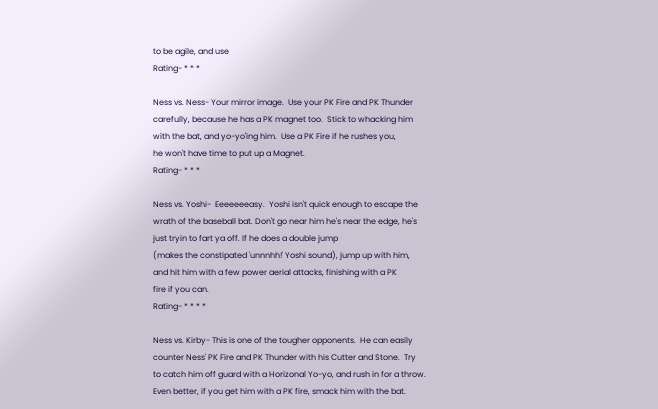to be agile, and use
Rating- * * *

Ness vs. Ness- Your mirror image.  Use your PK Fire and PK Thunder
carefully, because he has a PK magnet too.  Stick to whacking him
with the bat, and yo-yo'ing him.  Use a PK Fire if he rushes you,
he won't have time to put up a Magnet.
Rating- * * *

Ness vs. Yoshi-  Eeeeeeeasy.  Yoshi isn't quick enough to escape the
wrath of the baseball bat. Don't go near him he's near the edge, he's
just tryin to fart ya off. If he does a double jump
(makes the constipated 'unnnhh!' Yoshi sound), jump up with him,
and hit him with a few power aerial attacks, finishing with a PK
fire if you can.
Rating- * * * *

Ness vs. Kirby- This is one of the tougher opponents.  He can easily
counter Ness' PK Fire and PK Thunder with his Cutter and Stone.  Try
to catch him off guard with a Horizonal Yo-yo, and rush in for a throw.
Even better, if you get him with a PK fire, smack him with the bat.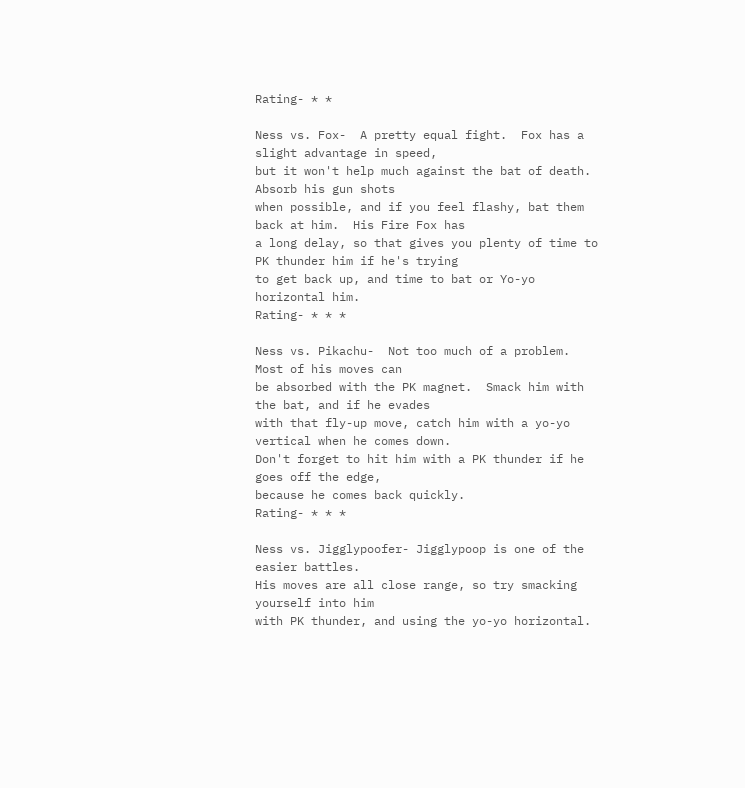Rating- * *

Ness vs. Fox-  A pretty equal fight.  Fox has a slight advantage in speed,
but it won't help much against the bat of death. Absorb his gun shots
when possible, and if you feel flashy, bat them back at him.  His Fire Fox has
a long delay, so that gives you plenty of time to PK thunder him if he's trying
to get back up, and time to bat or Yo-yo horizontal him.
Rating- * * *

Ness vs. Pikachu-  Not too much of a problem.  Most of his moves can
be absorbed with the PK magnet.  Smack him with the bat, and if he evades
with that fly-up move, catch him with a yo-yo vertical when he comes down.
Don't forget to hit him with a PK thunder if he goes off the edge,
because he comes back quickly.
Rating- * * *

Ness vs. Jigglypoofer- Jigglypoop is one of the easier battles.
His moves are all close range, so try smacking yourself into him
with PK thunder, and using the yo-yo horizontal.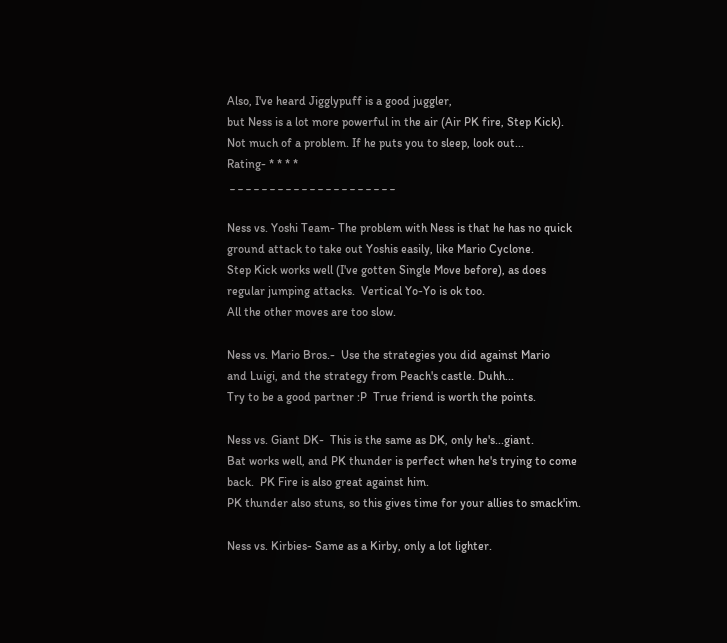Also, I've heard Jigglypuff is a good juggler,
but Ness is a lot more powerful in the air (Air PK fire, Step Kick).
Not much of a problem. If he puts you to sleep, look out...
Rating- * * * *
 _ _ _ _ _ _ _ _ _ _ _ _ _ _ _ _ _ _ _ _ _

Ness vs. Yoshi Team- The problem with Ness is that he has no quick
ground attack to take out Yoshis easily, like Mario Cyclone.
Step Kick works well (I've gotten Single Move before), as does
regular jumping attacks.  Vertical Yo-Yo is ok too.
All the other moves are too slow.

Ness vs. Mario Bros.-  Use the strategies you did against Mario
and Luigi, and the strategy from Peach's castle. Duhh...
Try to be a good partner :P  True friend is worth the points.

Ness vs. Giant DK-  This is the same as DK, only he's...giant.
Bat works well, and PK thunder is perfect when he's trying to come
back.  PK Fire is also great against him.
PK thunder also stuns, so this gives time for your allies to smack'im.

Ness vs. Kirbies- Same as a Kirby, only a lot lighter.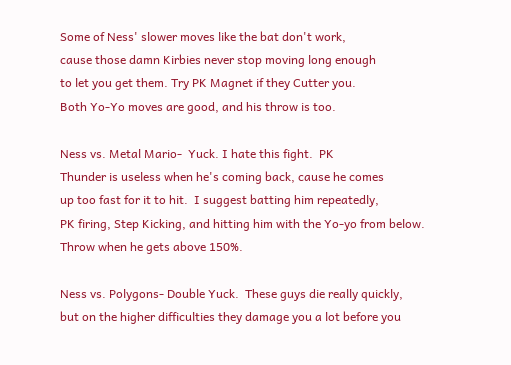Some of Ness' slower moves like the bat don't work,
cause those damn Kirbies never stop moving long enough
to let you get them. Try PK Magnet if they Cutter you.
Both Yo-Yo moves are good, and his throw is too.

Ness vs. Metal Mario-  Yuck. I hate this fight.  PK
Thunder is useless when he's coming back, cause he comes
up too fast for it to hit.  I suggest batting him repeatedly,
PK firing, Step Kicking, and hitting him with the Yo-yo from below.
Throw when he gets above 150%.

Ness vs. Polygons- Double Yuck.  These guys die really quickly,
but on the higher difficulties they damage you a lot before you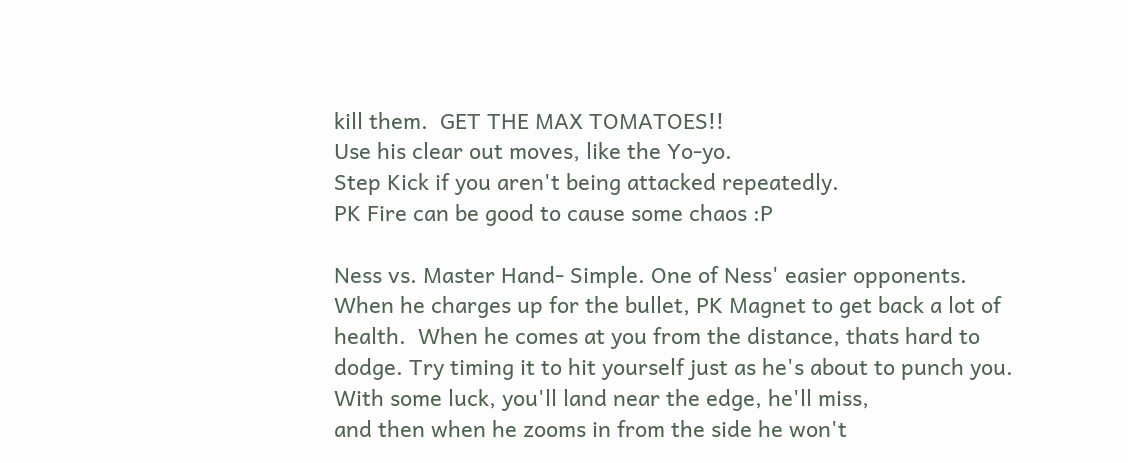kill them.  GET THE MAX TOMATOES!!
Use his clear out moves, like the Yo-yo.
Step Kick if you aren't being attacked repeatedly.
PK Fire can be good to cause some chaos :P

Ness vs. Master Hand- Simple. One of Ness' easier opponents.
When he charges up for the bullet, PK Magnet to get back a lot of
health.  When he comes at you from the distance, thats hard to
dodge. Try timing it to hit yourself just as he's about to punch you.
With some luck, you'll land near the edge, he'll miss,
and then when he zooms in from the side he won't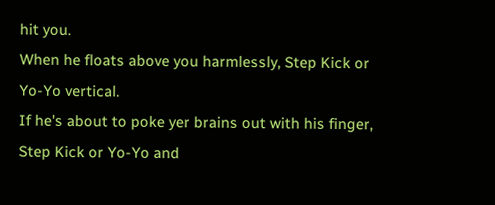hit you.
When he floats above you harmlessly, Step Kick or Yo-Yo vertical.
If he's about to poke yer brains out with his finger,
Step Kick or Yo-Yo and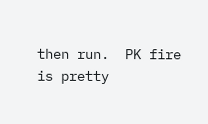then run.  PK fire is pretty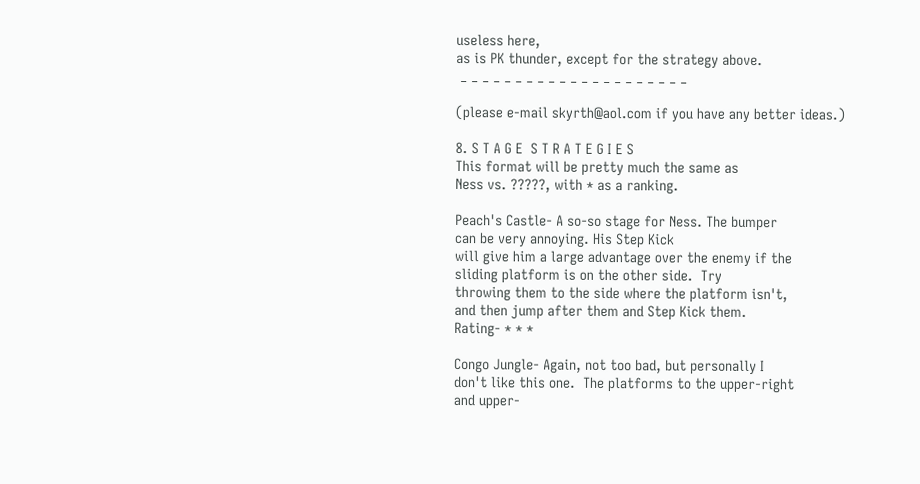useless here,
as is PK thunder, except for the strategy above.
 _ _ _ _ _ _ _ _ _ _ _ _ _ _ _ _ _ _ _ _ _

(please e-mail skyrth@aol.com if you have any better ideas.)

8. S T A G E  S T R A T E G I E S
This format will be pretty much the same as
Ness vs. ?????, with * as a ranking.

Peach's Castle- A so-so stage for Ness. The bumper
can be very annoying. His Step Kick
will give him a large advantage over the enemy if the
sliding platform is on the other side.  Try
throwing them to the side where the platform isn't,
and then jump after them and Step Kick them.
Rating- * * *

Congo Jungle- Again, not too bad, but personally I
don't like this one.  The platforms to the upper-right
and upper-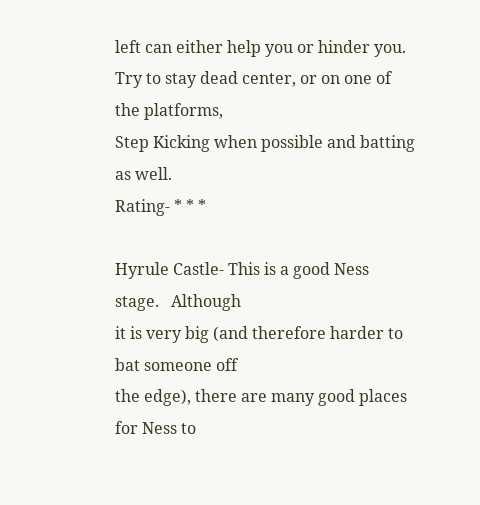left can either help you or hinder you.
Try to stay dead center, or on one of the platforms,
Step Kicking when possible and batting as well.
Rating- * * *

Hyrule Castle- This is a good Ness stage.   Although
it is very big (and therefore harder to bat someone off
the edge), there are many good places for Ness to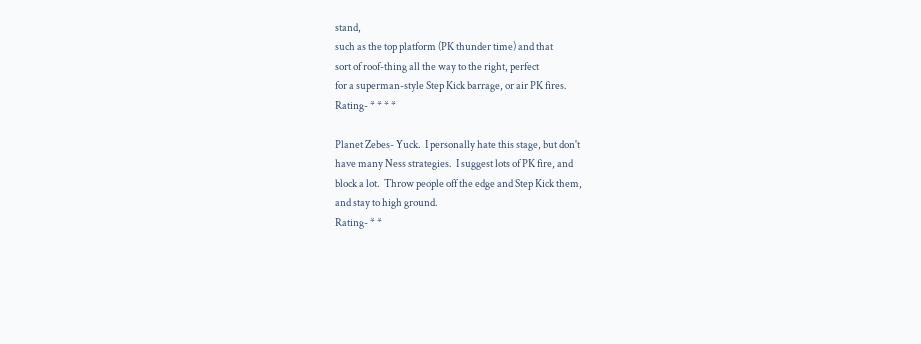stand,
such as the top platform (PK thunder time) and that
sort of roof-thing all the way to the right, perfect
for a superman-style Step Kick barrage, or air PK fires.
Rating- * * * *

Planet Zebes- Yuck.  I personally hate this stage, but don't
have many Ness strategies.  I suggest lots of PK fire, and
block a lot.  Throw people off the edge and Step Kick them,
and stay to high ground.
Rating- * *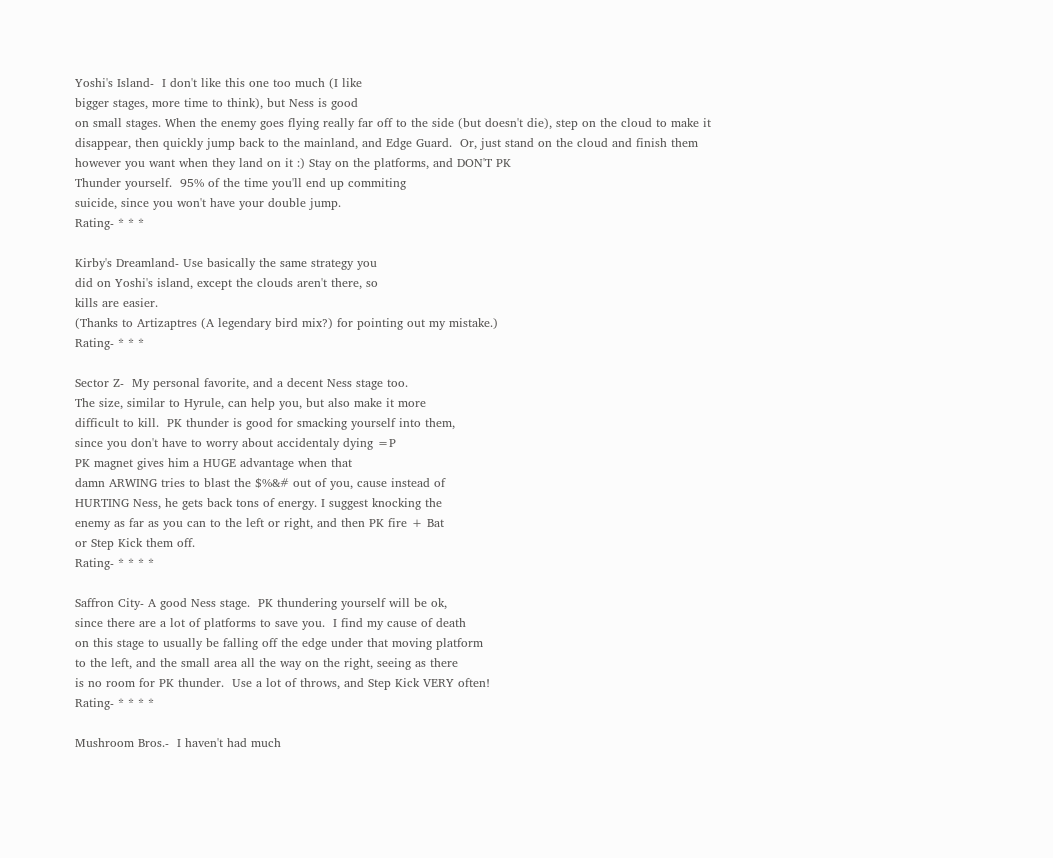Yoshi's Island-  I don't like this one too much (I like
bigger stages, more time to think), but Ness is good
on small stages. When the enemy goes flying really far off to the side (but doesn't die), step on the cloud to make it disappear, then quickly jump back to the mainland, and Edge Guard.  Or, just stand on the cloud and finish them
however you want when they land on it :) Stay on the platforms, and DON'T PK
Thunder yourself.  95% of the time you'll end up commiting
suicide, since you won't have your double jump.
Rating- * * *

Kirby's Dreamland- Use basically the same strategy you
did on Yoshi's island, except the clouds aren't there, so
kills are easier.
(Thanks to Artizaptres (A legendary bird mix?) for pointing out my mistake.)
Rating- * * *

Sector Z-  My personal favorite, and a decent Ness stage too.
The size, similar to Hyrule, can help you, but also make it more
difficult to kill.  PK thunder is good for smacking yourself into them,
since you don't have to worry about accidentaly dying =P
PK magnet gives him a HUGE advantage when that
damn ARWING tries to blast the $%&# out of you, cause instead of
HURTING Ness, he gets back tons of energy. I suggest knocking the
enemy as far as you can to the left or right, and then PK fire + Bat
or Step Kick them off.
Rating- * * * *

Saffron City- A good Ness stage.  PK thundering yourself will be ok,
since there are a lot of platforms to save you.  I find my cause of death
on this stage to usually be falling off the edge under that moving platform
to the left, and the small area all the way on the right, seeing as there
is no room for PK thunder.  Use a lot of throws, and Step Kick VERY often!
Rating- * * * *

Mushroom Bros.-  I haven't had much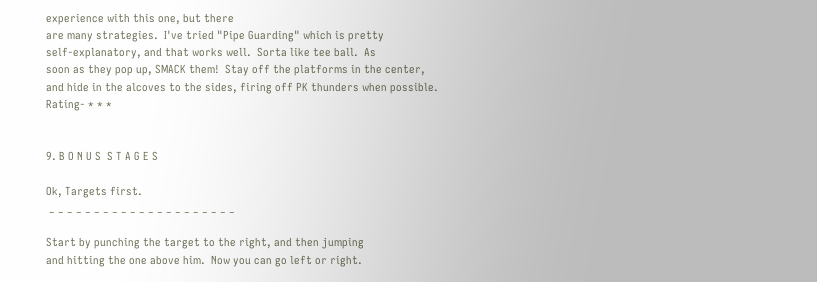experience with this one, but there
are many strategies.  I've tried "Pipe Guarding" which is pretty
self-explanatory, and that works well.  Sorta like tee ball.  As
soon as they pop up, SMACK them!  Stay off the platforms in the center,
and hide in the alcoves to the sides, firing off PK thunders when possible.
Rating- * * *


9. B O N U S  S T A G E S

Ok, Targets first.
 _ _ _ _ _ _ _ _ _ _ _ _ _ _ _ _ _ _ _ _ _

Start by punching the target to the right, and then jumping
and hitting the one above him.  Now you can go left or right.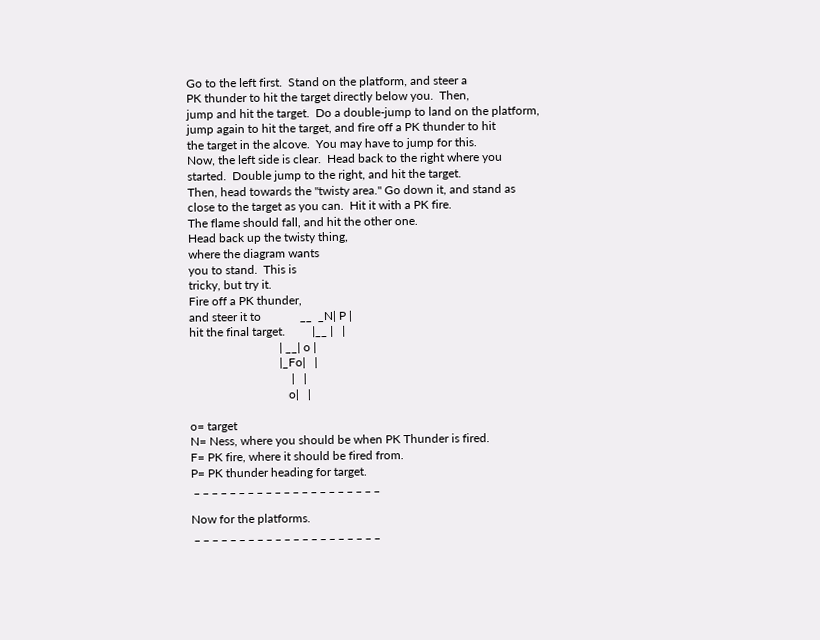Go to the left first.  Stand on the platform, and steer a
PK thunder to hit the target directly below you.  Then,
jump and hit the target.  Do a double-jump to land on the platform,
jump again to hit the target, and fire off a PK thunder to hit
the target in the alcove.  You may have to jump for this.
Now, the left side is clear.  Head back to the right where you
started.  Double jump to the right, and hit the target.
Then, head towards the "twisty area." Go down it, and stand as
close to the target as you can.  Hit it with a PK fire.
The flame should fall, and hit the other one.
Head back up the twisty thing,
where the diagram wants
you to stand.  This is
tricky, but try it.
Fire off a PK thunder,
and steer it to             __  _N| P |
hit the final target.         |__ |   |
                              | __| o |
                              |_Fo|   |
                                  |   |
                                 o|   |

o= target
N= Ness, where you should be when PK Thunder is fired.
F= PK fire, where it should be fired from.
P= PK thunder heading for target.
 _ _ _ _ _ _ _ _ _ _ _ _ _ _ _ _ _ _ _ _ _

Now for the platforms.
 _ _ _ _ _ _ _ _ _ _ _ _ _ _ _ _ _ _ _ _ _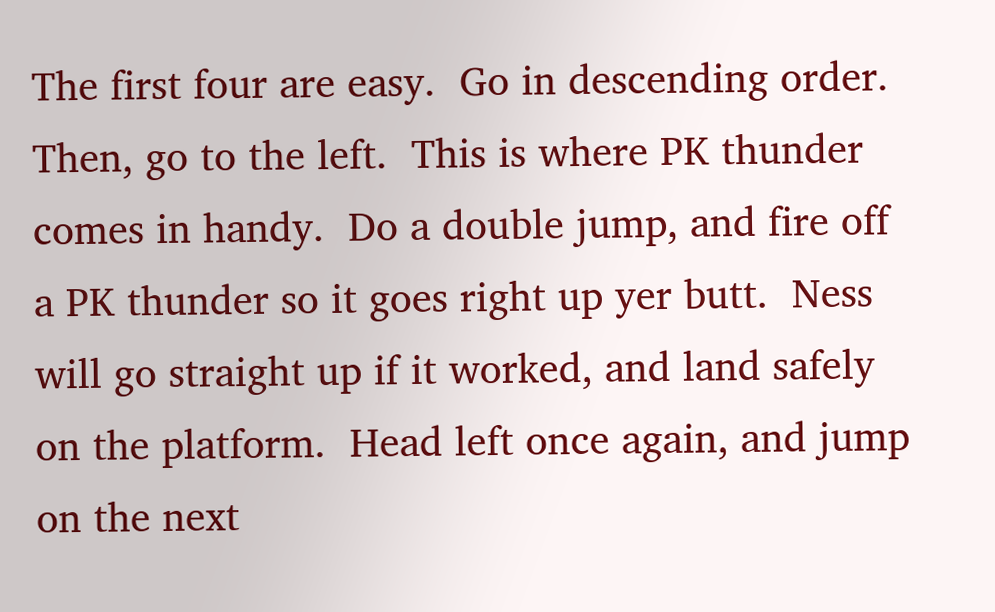The first four are easy.  Go in descending order.
Then, go to the left.  This is where PK thunder
comes in handy.  Do a double jump, and fire off
a PK thunder so it goes right up yer butt.  Ness
will go straight up if it worked, and land safely
on the platform.  Head left once again, and jump
on the next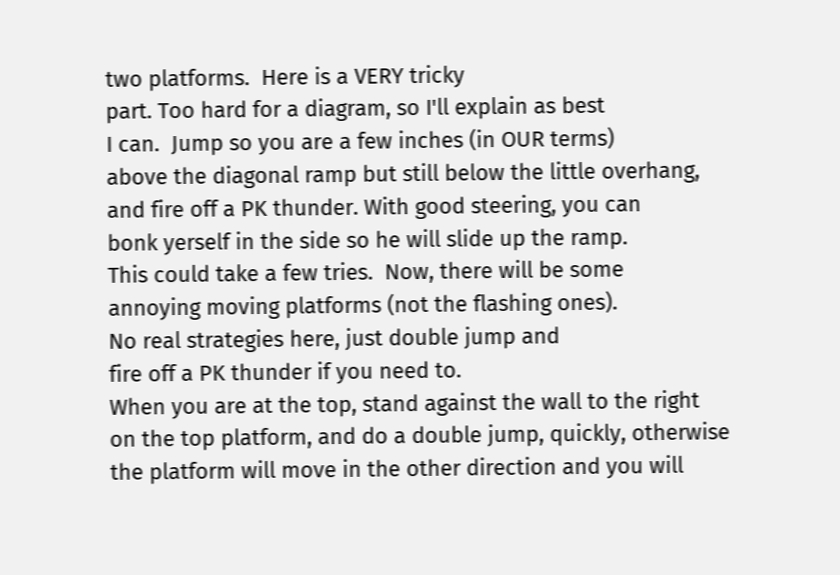two platforms.  Here is a VERY tricky
part. Too hard for a diagram, so I'll explain as best
I can.  Jump so you are a few inches (in OUR terms)
above the diagonal ramp but still below the little overhang,
and fire off a PK thunder. With good steering, you can
bonk yerself in the side so he will slide up the ramp.
This could take a few tries.  Now, there will be some
annoying moving platforms (not the flashing ones).
No real strategies here, just double jump and
fire off a PK thunder if you need to.
When you are at the top, stand against the wall to the right
on the top platform, and do a double jump, quickly, otherwise
the platform will move in the other direction and you will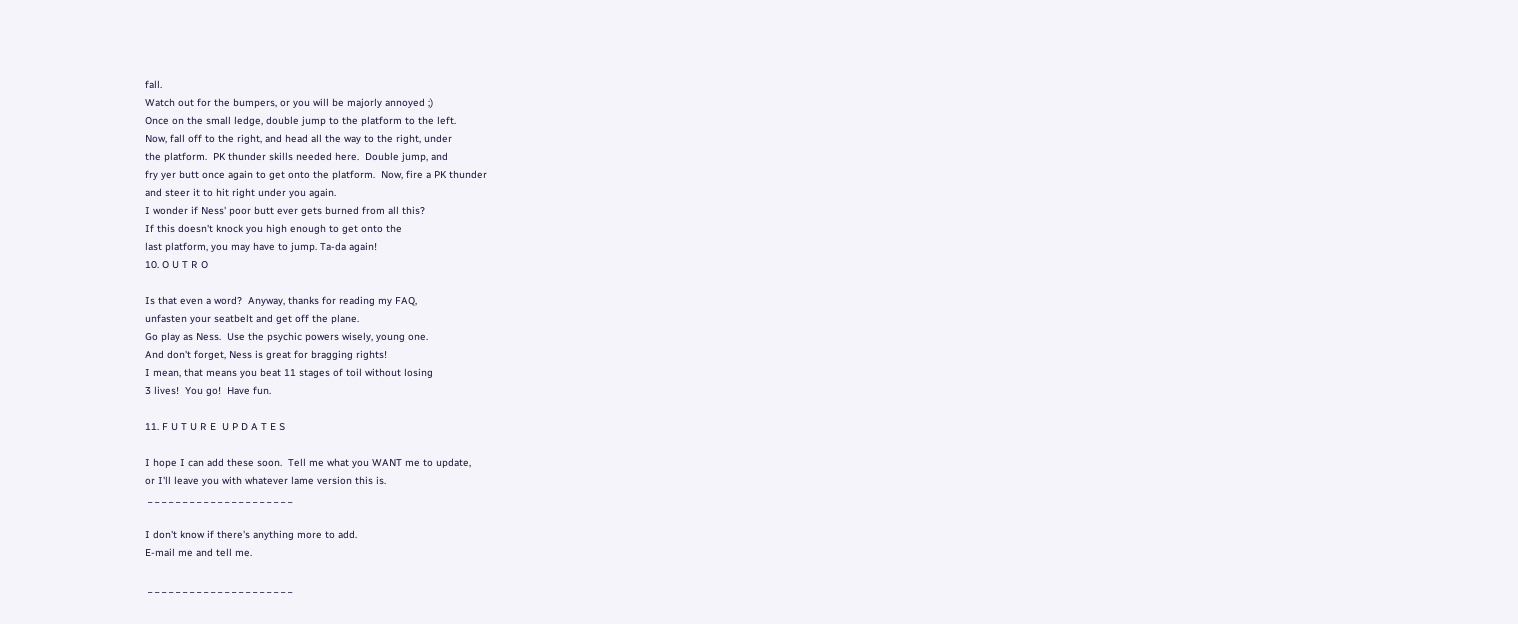fall.
Watch out for the bumpers, or you will be majorly annoyed ;)
Once on the small ledge, double jump to the platform to the left.
Now, fall off to the right, and head all the way to the right, under
the platform.  PK thunder skills needed here.  Double jump, and
fry yer butt once again to get onto the platform.  Now, fire a PK thunder
and steer it to hit right under you again.
I wonder if Ness' poor butt ever gets burned from all this?
If this doesn't knock you high enough to get onto the
last platform, you may have to jump. Ta-da again!
10. O U T R O

Is that even a word?  Anyway, thanks for reading my FAQ,
unfasten your seatbelt and get off the plane.
Go play as Ness.  Use the psychic powers wisely, young one.
And don't forget, Ness is great for bragging rights!
I mean, that means you beat 11 stages of toil without losing
3 lives!  You go!  Have fun.

11. F U T U R E  U P D A T E S

I hope I can add these soon.  Tell me what you WANT me to update,
or I'll leave you with whatever lame version this is.
 _ _ _ _ _ _ _ _ _ _ _ _ _ _ _ _ _ _ _ _ _

I don't know if there's anything more to add.
E-mail me and tell me.

 _ _ _ _ _ _ _ _ _ _ _ _ _ _ _ _ _ _ _ _ _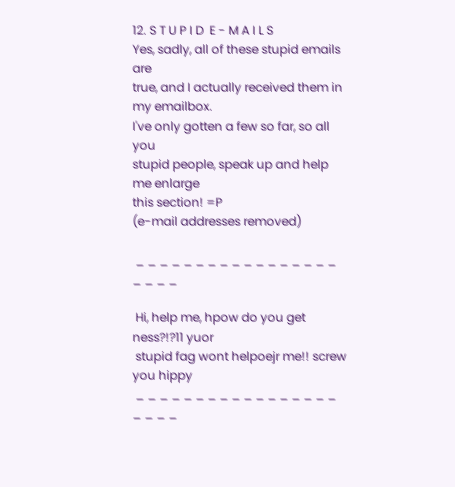12. S T U P I D  E - M A I L S
Yes, sadly, all of these stupid emails are
true, and I actually received them in my emailbox.
I've only gotten a few so far, so all you
stupid people, speak up and help me enlarge
this section! =P
(e-mail addresses removed)

 _ _ _ _ _ _ _ _ _ _ _ _ _ _ _ _ _ _ _ _ _

 Hi, help me, hpow do you get ness?!?11 yuor
 stupid fag wont helpoejr me!! screw you hippy
 _ _ _ _ _ _ _ _ _ _ _ _ _ _ _ _ _ _ _ _ _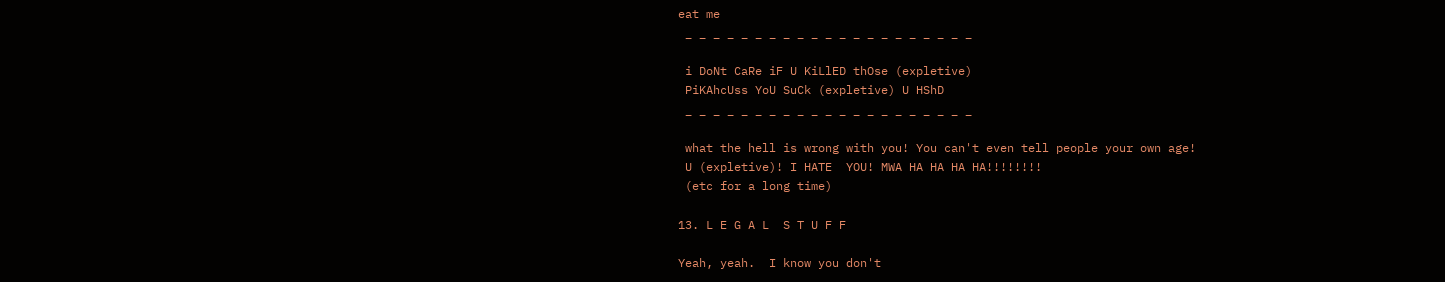eat me
 _ _ _ _ _ _ _ _ _ _ _ _ _ _ _ _ _ _ _ _ _

 i DoNt CaRe iF U KiLlED thOse (expletive)
 PiKAhcUss YoU SuCk (expletive) U HShD
 _ _ _ _ _ _ _ _ _ _ _ _ _ _ _ _ _ _ _ _ _

 what the hell is wrong with you! You can't even tell people your own age!
 U (expletive)! I HATE  YOU! MWA HA HA HA HA!!!!!!!!
 (etc for a long time)

13. L E G A L  S T U F F

Yeah, yeah.  I know you don't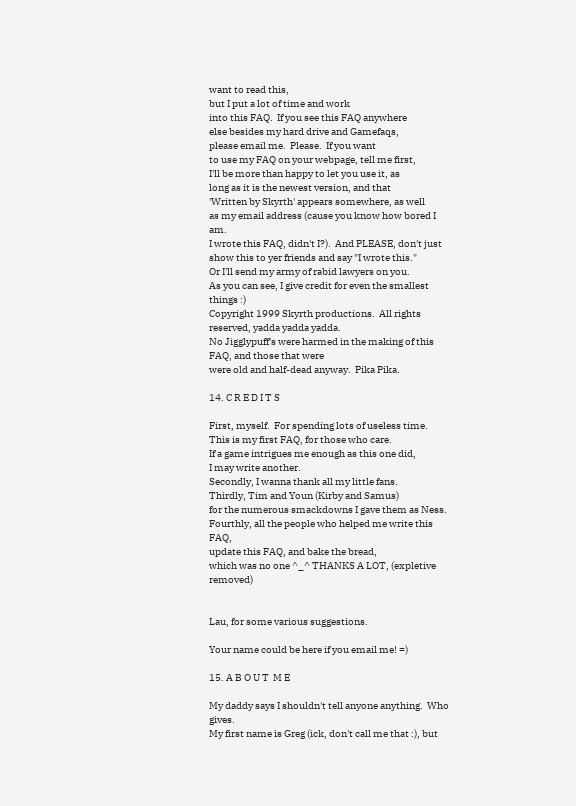want to read this,
but I put a lot of time and work
into this FAQ.  If you see this FAQ anywhere
else besides my hard drive and Gamefaqs,
please email me.  Please.  If you want
to use my FAQ on your webpage, tell me first,
I'll be more than happy to let you use it, as
long as it is the newest version, and that
'Written by Skyrth' appears somewhere, as well
as my email address (cause you know how bored I am.
I wrote this FAQ, didn't I?).  And PLEASE, don't just
show this to yer friends and say "I wrote this."
Or I'll send my army of rabid lawyers on you.
As you can see, I give credit for even the smallest things :)
Copyright 1999 Skyrth productions.  All rights reserved, yadda yadda yadda.
No Jigglypuff's were harmed in the making of this FAQ, and those that were
were old and half-dead anyway.  Pika Pika.

14. C R E D I T S

First, myself.  For spending lots of useless time.
This is my first FAQ, for those who care.
If a game intrigues me enough as this one did,
I may write another.
Secondly, I wanna thank all my little fans.
Thirdly, Tim and Youn (Kirby and Samus)
for the numerous smackdowns I gave them as Ness.
Fourthly, all the people who helped me write this FAQ,
update this FAQ, and bake the bread,
which was no one ^_^ THANKS A LOT, (expletive removed)


Lau, for some various suggestions.

Your name could be here if you email me! =)

15. A B O U T  M E

My daddy says I shouldn't tell anyone anything.  Who gives.
My first name is Greg (ick, don't call me that :), but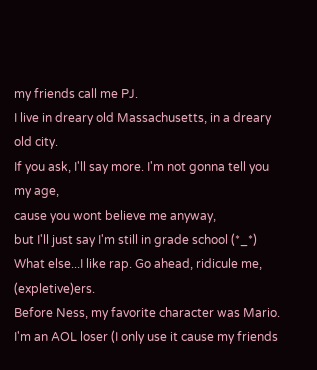my friends call me PJ.
I live in dreary old Massachusetts, in a dreary old city.
If you ask, I'll say more. I'm not gonna tell you my age,
cause you wont believe me anyway,
but I'll just say I'm still in grade school (*_*)
What else...I like rap. Go ahead, ridicule me, (expletive)ers.
Before Ness, my favorite character was Mario.
I'm an AOL loser (I only use it cause my friends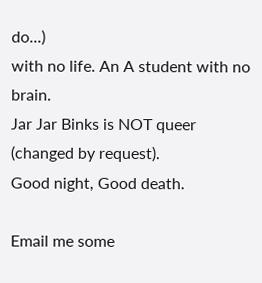do...)
with no life. An A student with no brain.
Jar Jar Binks is NOT queer (changed by request).
Good night, Good death.

Email me some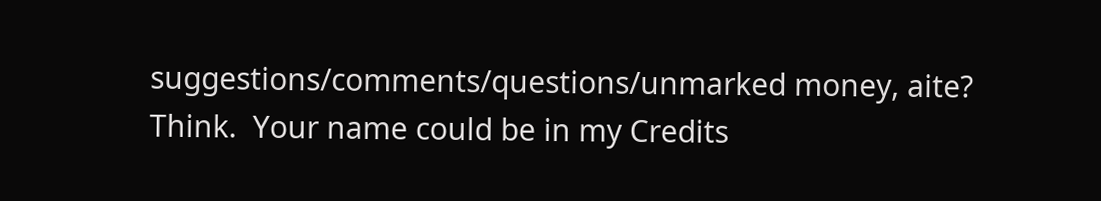suggestions/comments/questions/unmarked money, aite?
Think.  Your name could be in my Credits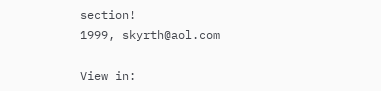section!
1999, skyrth@aol.com

View in: